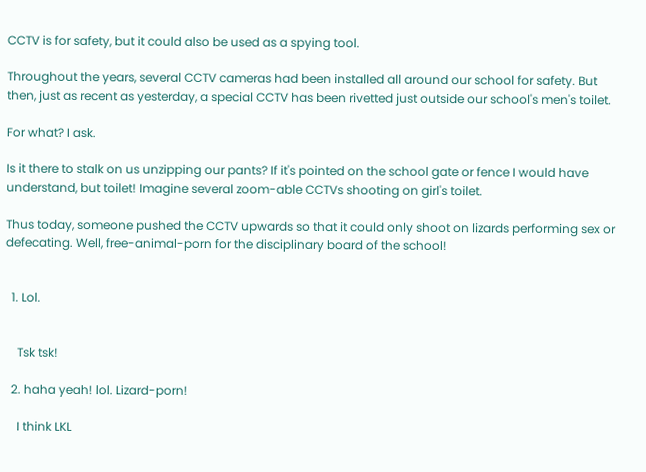CCTV is for safety, but it could also be used as a spying tool.

Throughout the years, several CCTV cameras had been installed all around our school for safety. But then, just as recent as yesterday, a special CCTV has been rivetted just outside our school's men's toilet.

For what? I ask.

Is it there to stalk on us unzipping our pants? If it's pointed on the school gate or fence I would have understand, but toilet! Imagine several zoom-able CCTVs shooting on girl's toilet.

Thus today, someone pushed the CCTV upwards so that it could only shoot on lizards performing sex or defecating. Well, free-animal-porn for the disciplinary board of the school!


  1. Lol.


    Tsk tsk!

  2. haha yeah! lol. Lizard-porn!

    I think LKL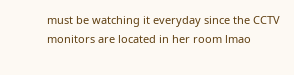must be watching it everyday since the CCTV monitors are located in her room lmao